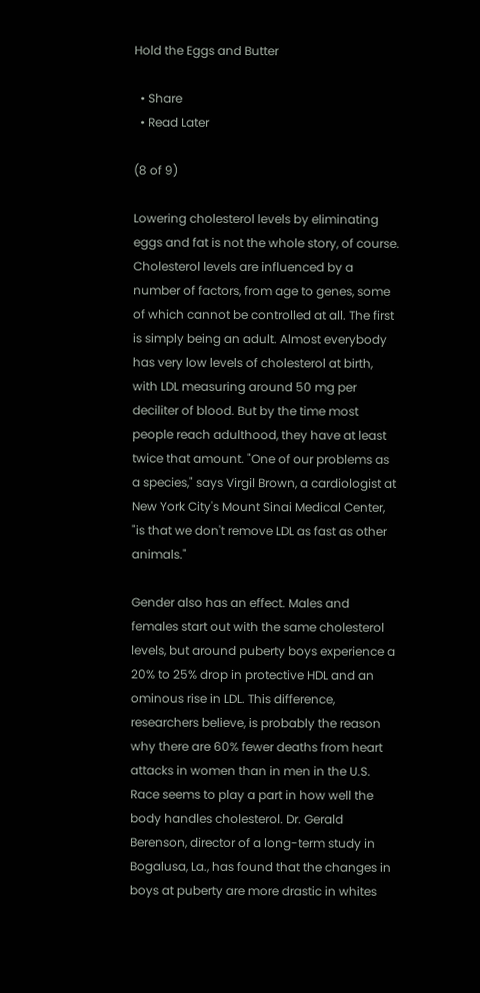Hold the Eggs and Butter

  • Share
  • Read Later

(8 of 9)

Lowering cholesterol levels by eliminating eggs and fat is not the whole story, of course. Cholesterol levels are influenced by a number of factors, from age to genes, some of which cannot be controlled at all. The first is simply being an adult. Almost everybody has very low levels of cholesterol at birth, with LDL measuring around 50 mg per deciliter of blood. But by the time most people reach adulthood, they have at least twice that amount. "One of our problems as a species," says Virgil Brown, a cardiologist at New York City's Mount Sinai Medical Center, "is that we don't remove LDL as fast as other animals."

Gender also has an effect. Males and females start out with the same cholesterol levels, but around puberty boys experience a 20% to 25% drop in protective HDL and an ominous rise in LDL. This difference, researchers believe, is probably the reason why there are 60% fewer deaths from heart attacks in women than in men in the U.S. Race seems to play a part in how well the body handles cholesterol. Dr. Gerald Berenson, director of a long-term study in Bogalusa, La., has found that the changes in boys at puberty are more drastic in whites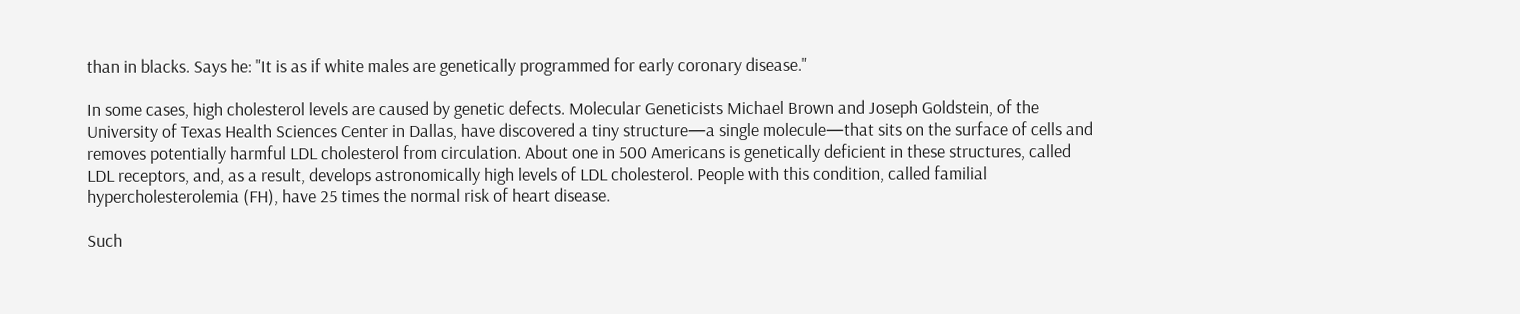than in blacks. Says he: "It is as if white males are genetically programmed for early coronary disease."

In some cases, high cholesterol levels are caused by genetic defects. Molecular Geneticists Michael Brown and Joseph Goldstein, of the University of Texas Health Sciences Center in Dallas, have discovered a tiny structure—a single molecule—that sits on the surface of cells and removes potentially harmful LDL cholesterol from circulation. About one in 500 Americans is genetically deficient in these structures, called LDL receptors, and, as a result, develops astronomically high levels of LDL cholesterol. People with this condition, called familial hypercholesterolemia (FH), have 25 times the normal risk of heart disease.

Such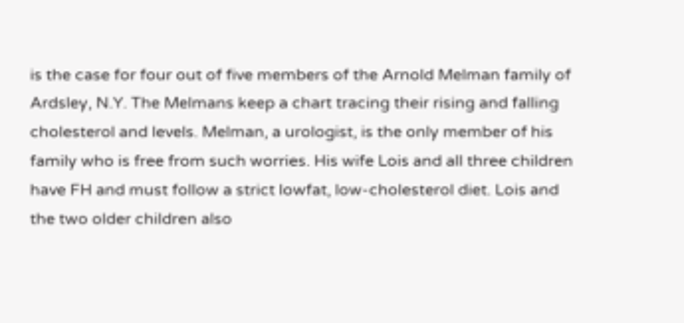is the case for four out of five members of the Arnold Melman family of Ardsley, N.Y. The Melmans keep a chart tracing their rising and falling cholesterol and levels. Melman, a urologist, is the only member of his family who is free from such worries. His wife Lois and all three children have FH and must follow a strict lowfat, low-cholesterol diet. Lois and the two older children also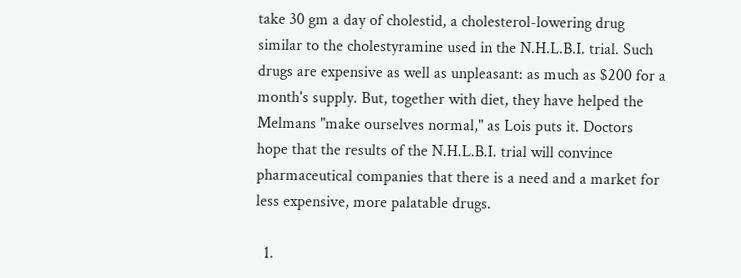take 30 gm a day of cholestid, a cholesterol-lowering drug similar to the cholestyramine used in the N.H.L.B.I. trial. Such drugs are expensive as well as unpleasant: as much as $200 for a month's supply. But, together with diet, they have helped the Melmans "make ourselves normal," as Lois puts it. Doctors hope that the results of the N.H.L.B.I. trial will convince pharmaceutical companies that there is a need and a market for less expensive, more palatable drugs.

  1.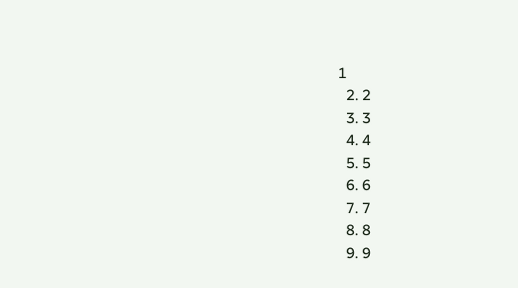1
  2. 2
  3. 3
  4. 4
  5. 5
  6. 6
  7. 7
  8. 8
  9. 9